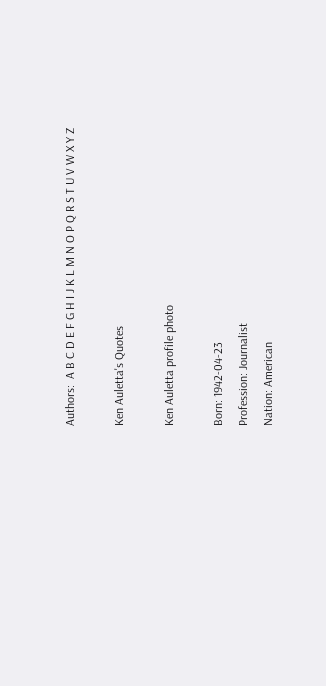Authors:  A B C D E F G H I J K L M N O P Q R S T U V W X Y Z

Ken Auletta's Quotes

Ken Auletta profile photo

Born: 1942-04-23
Profession: Journalist
Nation: American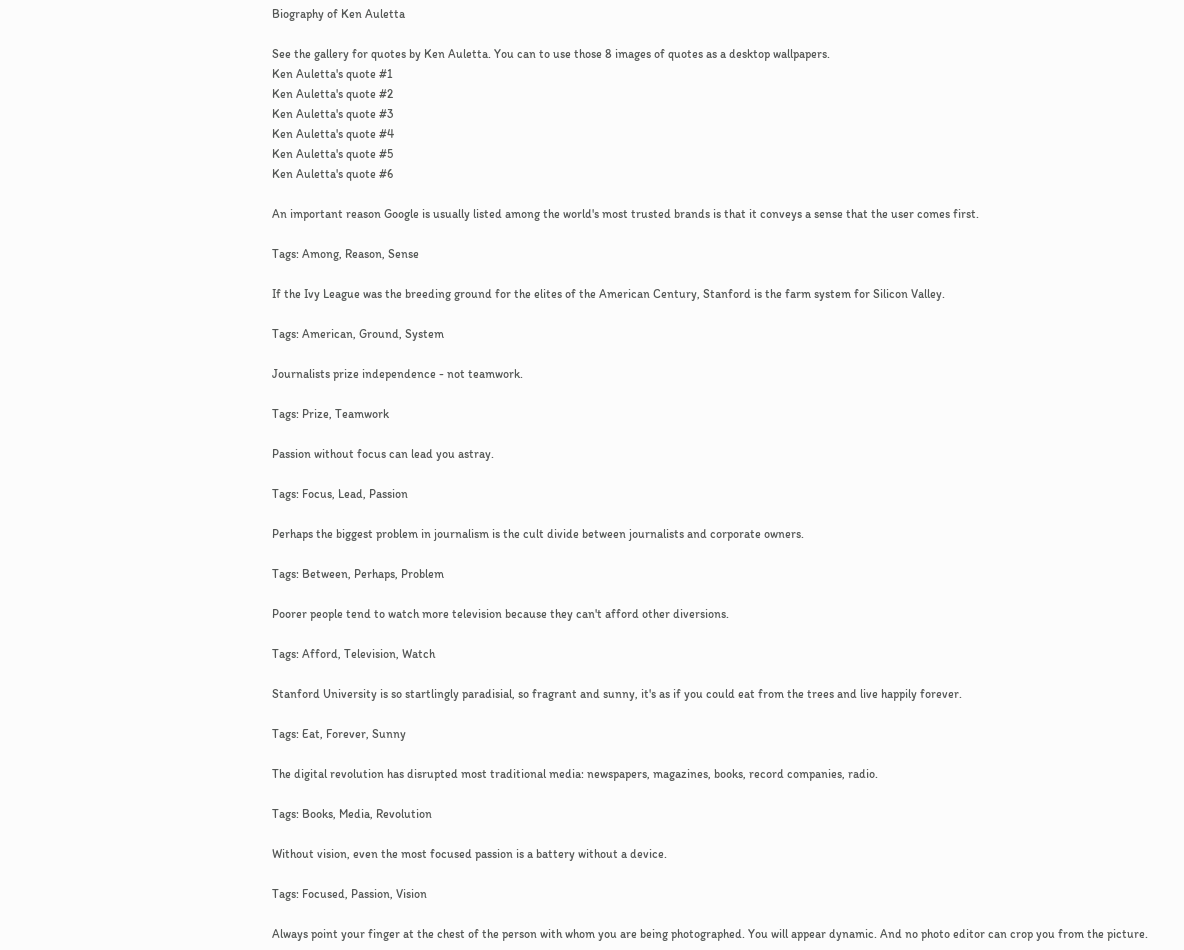Biography of Ken Auletta

See the gallery for quotes by Ken Auletta. You can to use those 8 images of quotes as a desktop wallpapers.
Ken Auletta's quote #1
Ken Auletta's quote #2
Ken Auletta's quote #3
Ken Auletta's quote #4
Ken Auletta's quote #5
Ken Auletta's quote #6

An important reason Google is usually listed among the world's most trusted brands is that it conveys a sense that the user comes first.

Tags: Among, Reason, Sense

If the Ivy League was the breeding ground for the elites of the American Century, Stanford is the farm system for Silicon Valley.

Tags: American, Ground, System

Journalists prize independence - not teamwork.

Tags: Prize, Teamwork

Passion without focus can lead you astray.

Tags: Focus, Lead, Passion

Perhaps the biggest problem in journalism is the cult divide between journalists and corporate owners.

Tags: Between, Perhaps, Problem

Poorer people tend to watch more television because they can't afford other diversions.

Tags: Afford, Television, Watch

Stanford University is so startlingly paradisial, so fragrant and sunny, it's as if you could eat from the trees and live happily forever.

Tags: Eat, Forever, Sunny

The digital revolution has disrupted most traditional media: newspapers, magazines, books, record companies, radio.

Tags: Books, Media, Revolution

Without vision, even the most focused passion is a battery without a device.

Tags: Focused, Passion, Vision

Always point your finger at the chest of the person with whom you are being photographed. You will appear dynamic. And no photo editor can crop you from the picture.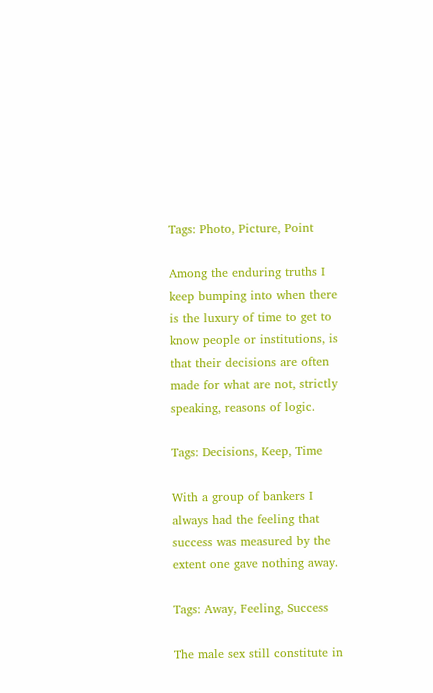Tags: Photo, Picture, Point

Among the enduring truths I keep bumping into when there is the luxury of time to get to know people or institutions, is that their decisions are often made for what are not, strictly speaking, reasons of logic.

Tags: Decisions, Keep, Time

With a group of bankers I always had the feeling that success was measured by the extent one gave nothing away.

Tags: Away, Feeling, Success

The male sex still constitute in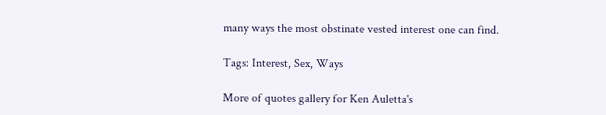many ways the most obstinate vested interest one can find.

Tags: Interest, Sex, Ways

More of quotes gallery for Ken Auletta's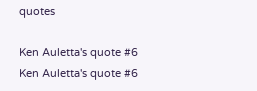quotes

Ken Auletta's quote #6
Ken Auletta's quote #6